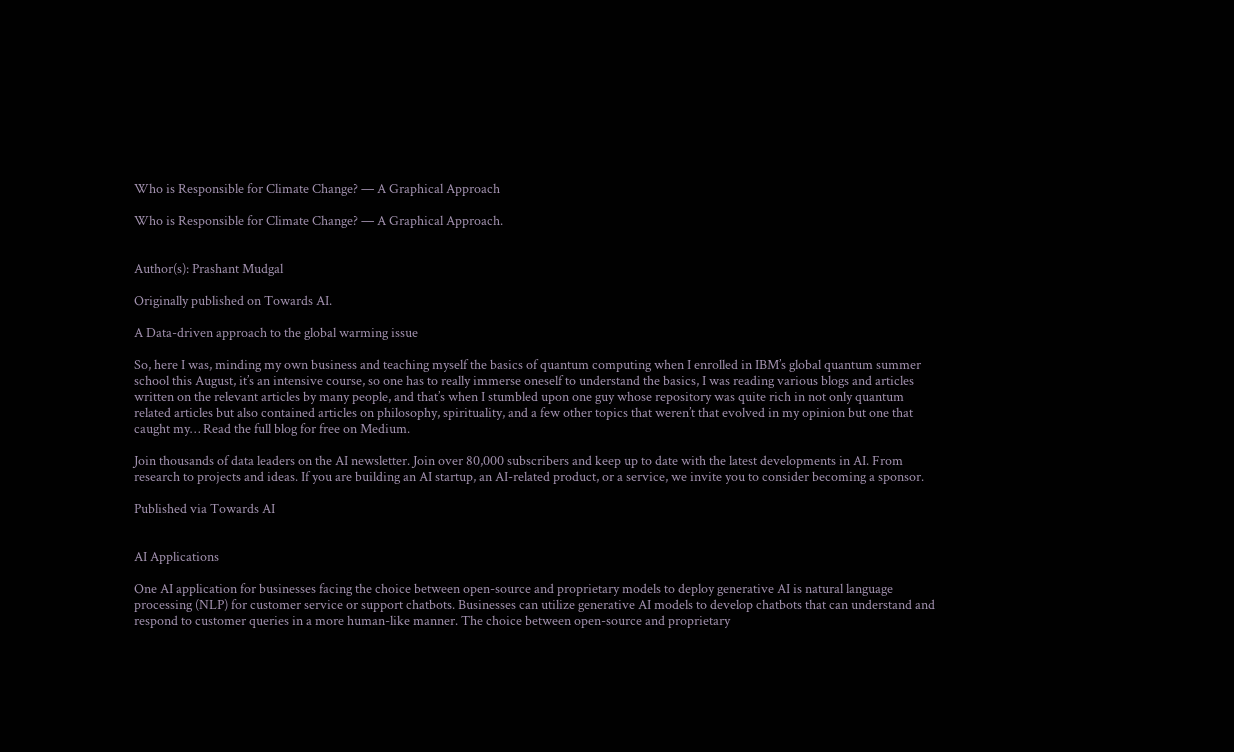Who is Responsible for Climate Change? — A Graphical Approach

Who is Responsible for Climate Change? — A Graphical Approach.


Author(s): Prashant Mudgal

Originally published on Towards AI.

A Data-driven approach to the global warming issue

So, here I was, minding my own business and teaching myself the basics of quantum computing when I enrolled in IBM’s global quantum summer school this August, it’s an intensive course, so one has to really immerse oneself to understand the basics, I was reading various blogs and articles written on the relevant articles by many people, and that’s when I stumbled upon one guy whose repository was quite rich in not only quantum related articles but also contained articles on philosophy, spirituality, and a few other topics that weren’t that evolved in my opinion but one that caught my… Read the full blog for free on Medium.

Join thousands of data leaders on the AI newsletter. Join over 80,000 subscribers and keep up to date with the latest developments in AI. From research to projects and ideas. If you are building an AI startup, an AI-related product, or a service, we invite you to consider becoming a sponsor.

Published via Towards AI


AI Applications

One AI application for businesses facing the choice between open-source and proprietary models to deploy generative AI is natural language processing (NLP) for customer service or support chatbots. Businesses can utilize generative AI models to develop chatbots that can understand and respond to customer queries in a more human-like manner. The choice between open-source and proprietary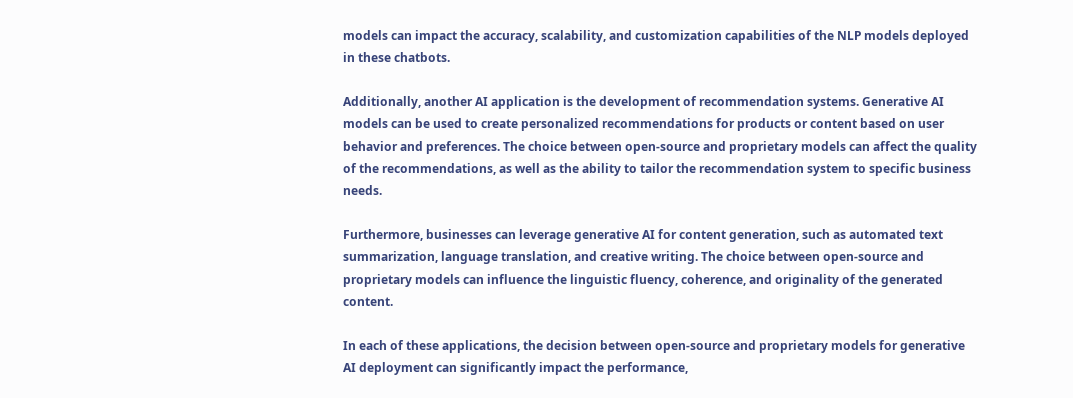models can impact the accuracy, scalability, and customization capabilities of the NLP models deployed in these chatbots.

Additionally, another AI application is the development of recommendation systems. Generative AI models can be used to create personalized recommendations for products or content based on user behavior and preferences. The choice between open-source and proprietary models can affect the quality of the recommendations, as well as the ability to tailor the recommendation system to specific business needs.

Furthermore, businesses can leverage generative AI for content generation, such as automated text summarization, language translation, and creative writing. The choice between open-source and proprietary models can influence the linguistic fluency, coherence, and originality of the generated content.

In each of these applications, the decision between open-source and proprietary models for generative AI deployment can significantly impact the performance,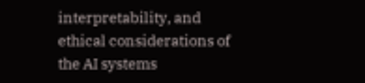interpretability, and ethical considerations of the AI systems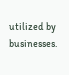utilized by businesses.